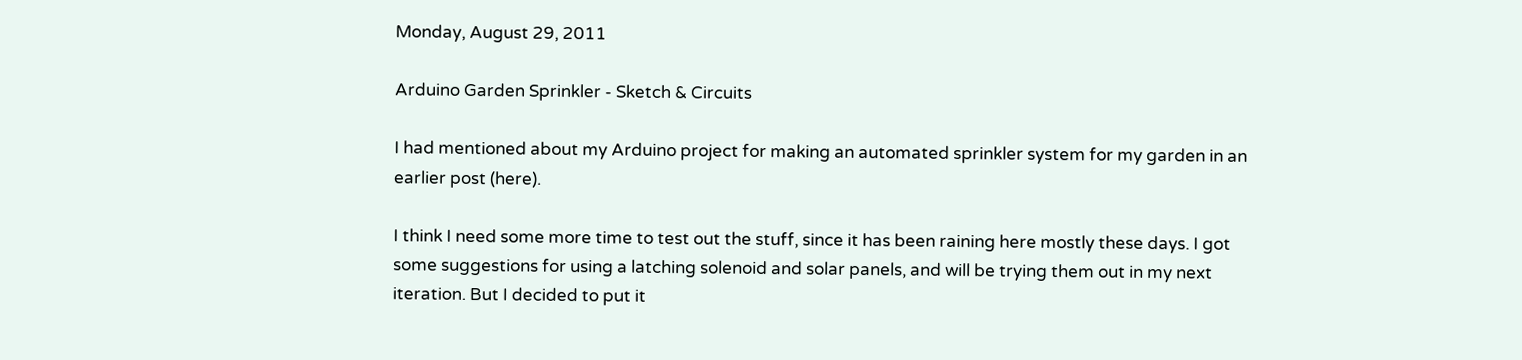Monday, August 29, 2011

Arduino Garden Sprinkler - Sketch & Circuits

I had mentioned about my Arduino project for making an automated sprinkler system for my garden in an earlier post (here).

I think I need some more time to test out the stuff, since it has been raining here mostly these days. I got some suggestions for using a latching solenoid and solar panels, and will be trying them out in my next iteration. But I decided to put it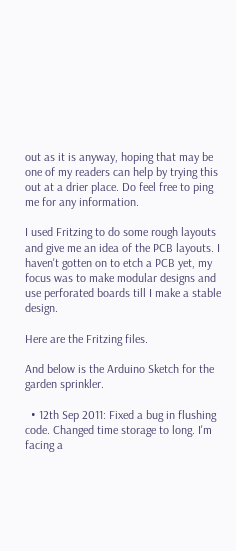out as it is anyway, hoping that may be one of my readers can help by trying this out at a drier place. Do feel free to ping me for any information.

I used Fritzing to do some rough layouts and give me an idea of the PCB layouts. I haven't gotten on to etch a PCB yet, my focus was to make modular designs and use perforated boards till I make a stable design.

Here are the Fritzing files.

And below is the Arduino Sketch for the garden sprinkler.

  • 12th Sep 2011: Fixed a bug in flushing code. Changed time storage to long. I'm facing a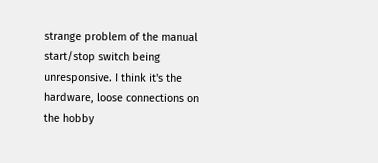strange problem of the manual start/stop switch being unresponsive. I think it's the hardware, loose connections on the hobby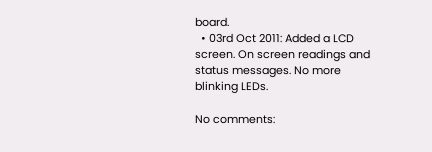board.
  • 03rd Oct 2011: Added a LCD screen. On screen readings and status messages. No more blinking LEDs.

No comments: